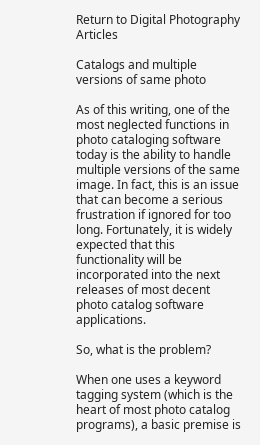Return to Digital Photography Articles

Catalogs and multiple versions of same photo

As of this writing, one of the most neglected functions in photo cataloging software today is the ability to handle multiple versions of the same image. In fact, this is an issue that can become a serious frustration if ignored for too long. Fortunately, it is widely expected that this functionality will be incorporated into the next releases of most decent photo catalog software applications.

So, what is the problem?

When one uses a keyword tagging system (which is the heart of most photo catalog programs), a basic premise is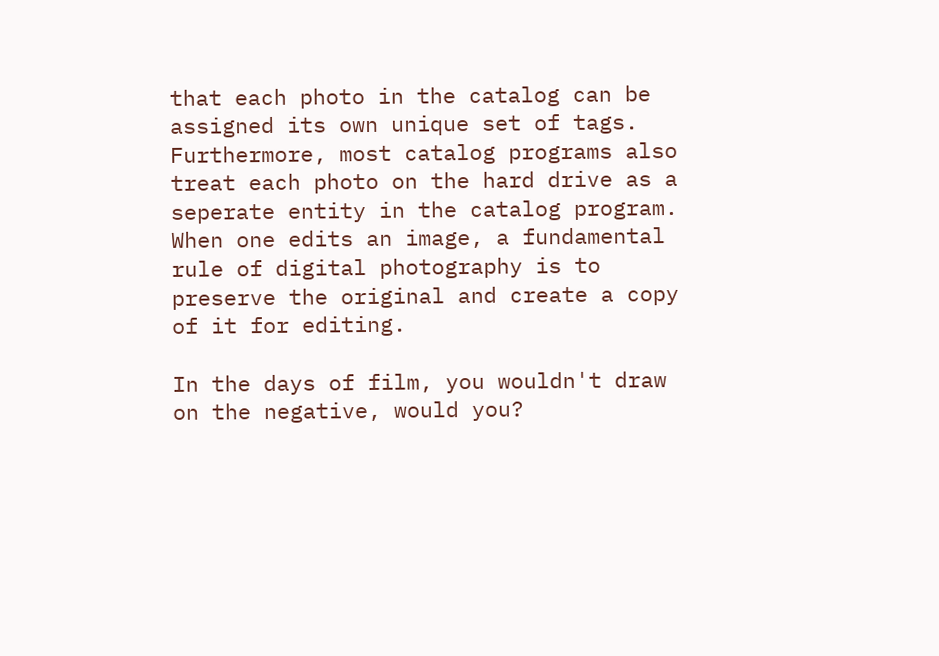that each photo in the catalog can be assigned its own unique set of tags. Furthermore, most catalog programs also treat each photo on the hard drive as a seperate entity in the catalog program. When one edits an image, a fundamental rule of digital photography is to preserve the original and create a copy of it for editing.

In the days of film, you wouldn't draw on the negative, would you?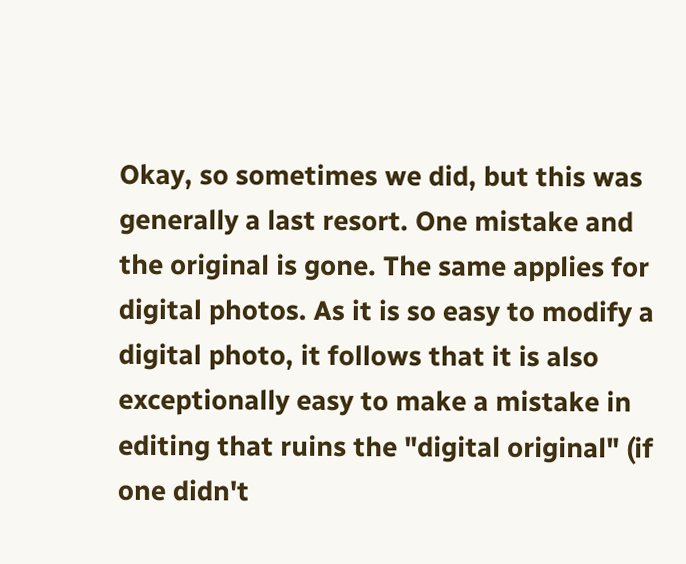Okay, so sometimes we did, but this was generally a last resort. One mistake and the original is gone. The same applies for digital photos. As it is so easy to modify a digital photo, it follows that it is also exceptionally easy to make a mistake in editing that ruins the "digital original" (if one didn't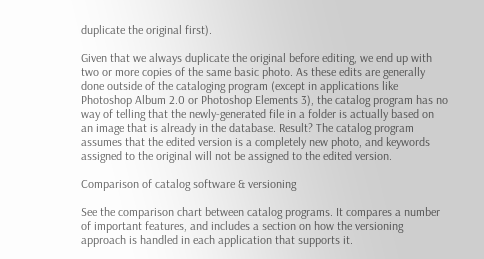duplicate the original first).

Given that we always duplicate the original before editing, we end up with two or more copies of the same basic photo. As these edits are generally done outside of the cataloging program (except in applications like Photoshop Album 2.0 or Photoshop Elements 3), the catalog program has no way of telling that the newly-generated file in a folder is actually based on an image that is already in the database. Result? The catalog program assumes that the edited version is a completely new photo, and keywords assigned to the original will not be assigned to the edited version.

Comparison of catalog software & versioning

See the comparison chart between catalog programs. It compares a number of important features, and includes a section on how the versioning approach is handled in each application that supports it.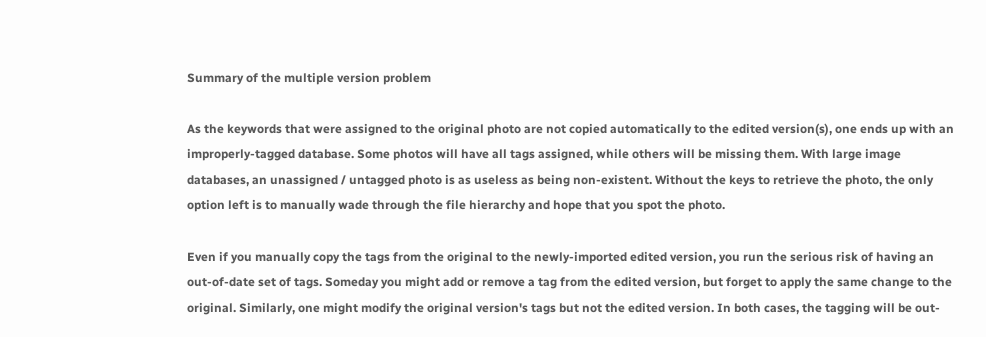Summary of the multiple version problem

As the keywords that were assigned to the original photo are not copied automatically to the edited version(s), one ends up with an improperly-tagged database. Some photos will have all tags assigned, while others will be missing them. With large image databases, an unassigned / untagged photo is as useless as being non-existent. Without the keys to retrieve the photo, the only option left is to manually wade through the file hierarchy and hope that you spot the photo.

Even if you manually copy the tags from the original to the newly-imported edited version, you run the serious risk of having an out-of-date set of tags. Someday you might add or remove a tag from the edited version, but forget to apply the same change to the original. Similarly, one might modify the original version's tags but not the edited version. In both cases, the tagging will be out-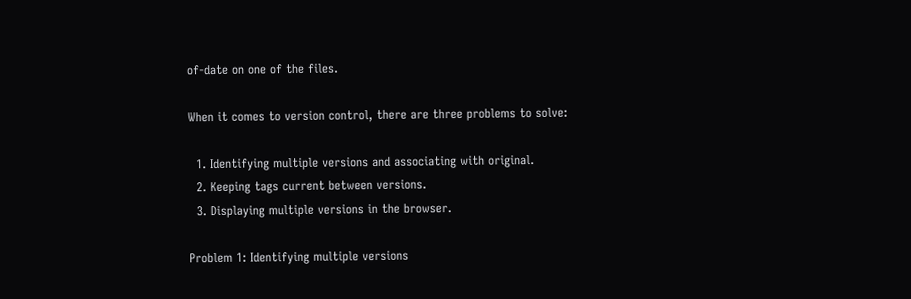of-date on one of the files.

When it comes to version control, there are three problems to solve:

  1. Identifying multiple versions and associating with original.
  2. Keeping tags current between versions.
  3. Displaying multiple versions in the browser.

Problem 1: Identifying multiple versions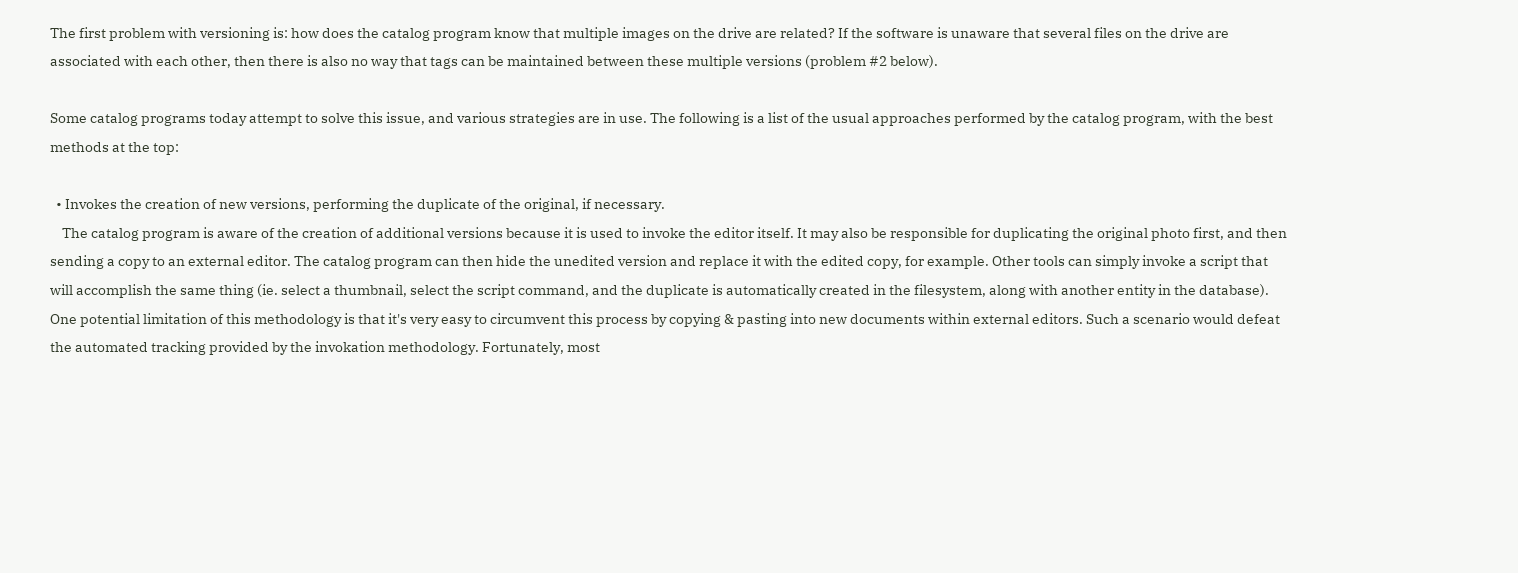The first problem with versioning is: how does the catalog program know that multiple images on the drive are related? If the software is unaware that several files on the drive are associated with each other, then there is also no way that tags can be maintained between these multiple versions (problem #2 below).

Some catalog programs today attempt to solve this issue, and various strategies are in use. The following is a list of the usual approaches performed by the catalog program, with the best methods at the top:

  • Invokes the creation of new versions, performing the duplicate of the original, if necessary.
    The catalog program is aware of the creation of additional versions because it is used to invoke the editor itself. It may also be responsible for duplicating the original photo first, and then sending a copy to an external editor. The catalog program can then hide the unedited version and replace it with the edited copy, for example. Other tools can simply invoke a script that will accomplish the same thing (ie. select a thumbnail, select the script command, and the duplicate is automatically created in the filesystem, along with another entity in the database). One potential limitation of this methodology is that it's very easy to circumvent this process by copying & pasting into new documents within external editors. Such a scenario would defeat the automated tracking provided by the invokation methodology. Fortunately, most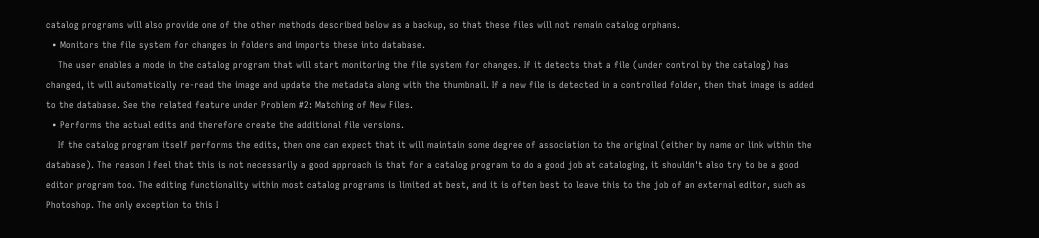catalog programs will also provide one of the other methods described below as a backup, so that these files will not remain catalog orphans.
  • Monitors the file system for changes in folders and imports these into database.
    The user enables a mode in the catalog program that will start monitoring the file system for changes. If it detects that a file (under control by the catalog) has changed, it will automatically re-read the image and update the metadata along with the thumbnail. If a new file is detected in a controlled folder, then that image is added to the database. See the related feature under Problem #2: Matching of New Files.
  • Performs the actual edits and therefore create the additional file versions.
    If the catalog program itself performs the edits, then one can expect that it will maintain some degree of association to the original (either by name or link within the database). The reason I feel that this is not necessarily a good approach is that for a catalog program to do a good job at cataloging, it shouldn't also try to be a good editor program too. The editing functionality within most catalog programs is limited at best, and it is often best to leave this to the job of an external editor, such as Photoshop. The only exception to this I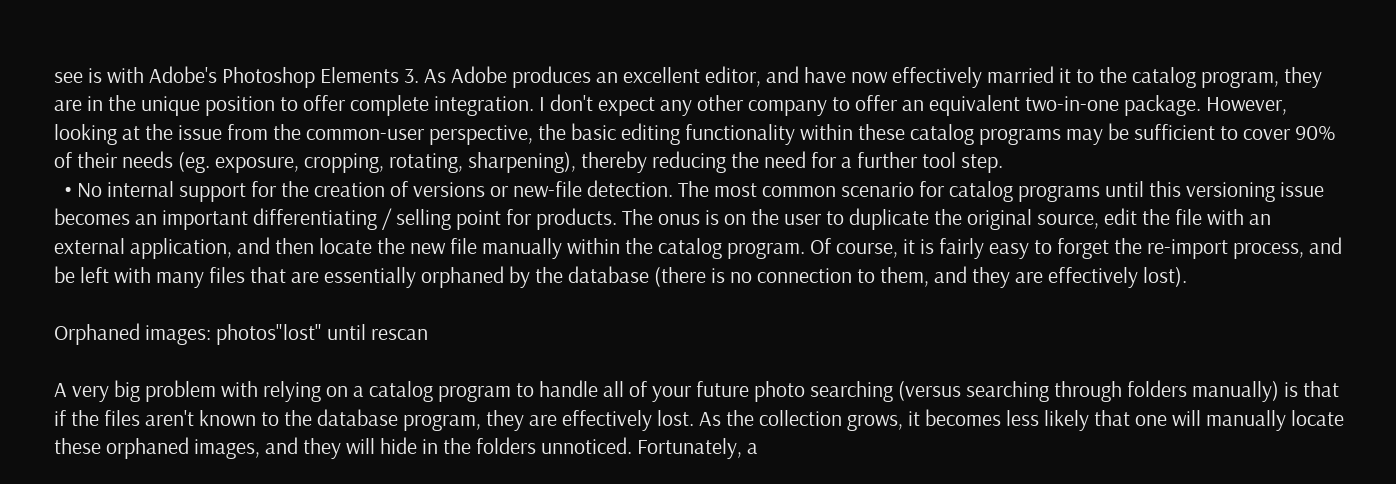see is with Adobe's Photoshop Elements 3. As Adobe produces an excellent editor, and have now effectively married it to the catalog program, they are in the unique position to offer complete integration. I don't expect any other company to offer an equivalent two-in-one package. However, looking at the issue from the common-user perspective, the basic editing functionality within these catalog programs may be sufficient to cover 90% of their needs (eg. exposure, cropping, rotating, sharpening), thereby reducing the need for a further tool step.
  • No internal support for the creation of versions or new-file detection. The most common scenario for catalog programs until this versioning issue becomes an important differentiating / selling point for products. The onus is on the user to duplicate the original source, edit the file with an external application, and then locate the new file manually within the catalog program. Of course, it is fairly easy to forget the re-import process, and be left with many files that are essentially orphaned by the database (there is no connection to them, and they are effectively lost).

Orphaned images: photos"lost" until rescan

A very big problem with relying on a catalog program to handle all of your future photo searching (versus searching through folders manually) is that if the files aren't known to the database program, they are effectively lost. As the collection grows, it becomes less likely that one will manually locate these orphaned images, and they will hide in the folders unnoticed. Fortunately, a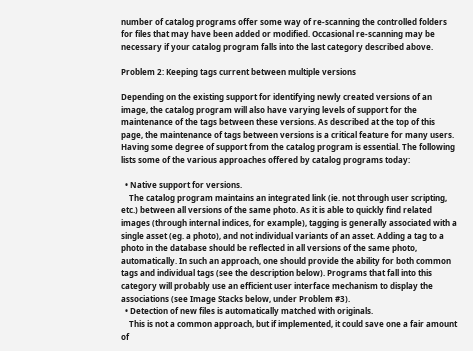number of catalog programs offer some way of re-scanning the controlled folders for files that may have been added or modified. Occasional re-scanning may be necessary if your catalog program falls into the last category described above.

Problem 2: Keeping tags current between multiple versions

Depending on the existing support for identifying newly created versions of an image, the catalog program will also have varying levels of support for the maintenance of the tags between these versions. As described at the top of this page, the maintenance of tags between versions is a critical feature for many users. Having some degree of support from the catalog program is essential. The following lists some of the various approaches offered by catalog programs today:

  • Native support for versions.
    The catalog program maintains an integrated link (ie. not through user scripting, etc.) between all versions of the same photo. As it is able to quickly find related images (through internal indices, for example), tagging is generally associated with a single asset (eg. a photo), and not individual variants of an asset. Adding a tag to a photo in the database should be reflected in all versions of the same photo, automatically. In such an approach, one should provide the ability for both common tags and individual tags (see the description below). Programs that fall into this category will probably use an efficient user interface mechanism to display the associations (see Image Stacks below, under Problem #3).
  • Detection of new files is automatically matched with originals.
    This is not a common approach, but if implemented, it could save one a fair amount of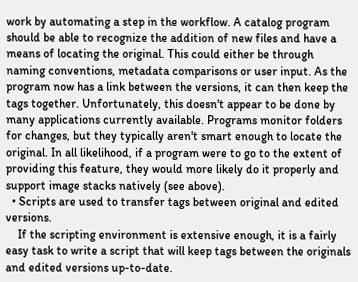work by automating a step in the workflow. A catalog program should be able to recognize the addition of new files and have a means of locating the original. This could either be through naming conventions, metadata comparisons or user input. As the program now has a link between the versions, it can then keep the tags together. Unfortunately, this doesn't appear to be done by many applications currently available. Programs monitor folders for changes, but they typically aren't smart enough to locate the original. In all likelihood, if a program were to go to the extent of providing this feature, they would more likely do it properly and support image stacks natively (see above).
  • Scripts are used to transfer tags between original and edited versions.
    If the scripting environment is extensive enough, it is a fairly easy task to write a script that will keep tags between the originals and edited versions up-to-date.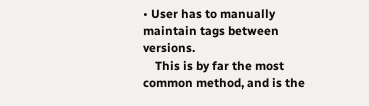• User has to manually maintain tags between versions.
    This is by far the most common method, and is the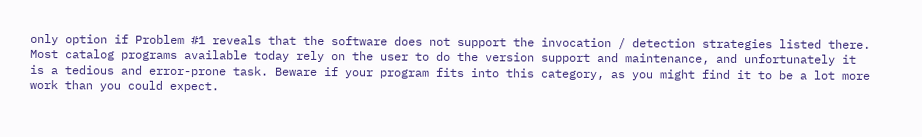only option if Problem #1 reveals that the software does not support the invocation / detection strategies listed there. Most catalog programs available today rely on the user to do the version support and maintenance, and unfortunately it is a tedious and error-prone task. Beware if your program fits into this category, as you might find it to be a lot more work than you could expect.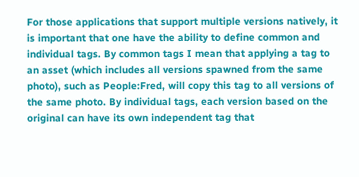For those applications that support multiple versions natively, it is important that one have the ability to define common and individual tags. By common tags I mean that applying a tag to an asset (which includes all versions spawned from the same photo), such as People:Fred, will copy this tag to all versions of the same photo. By individual tags, each version based on the original can have its own independent tag that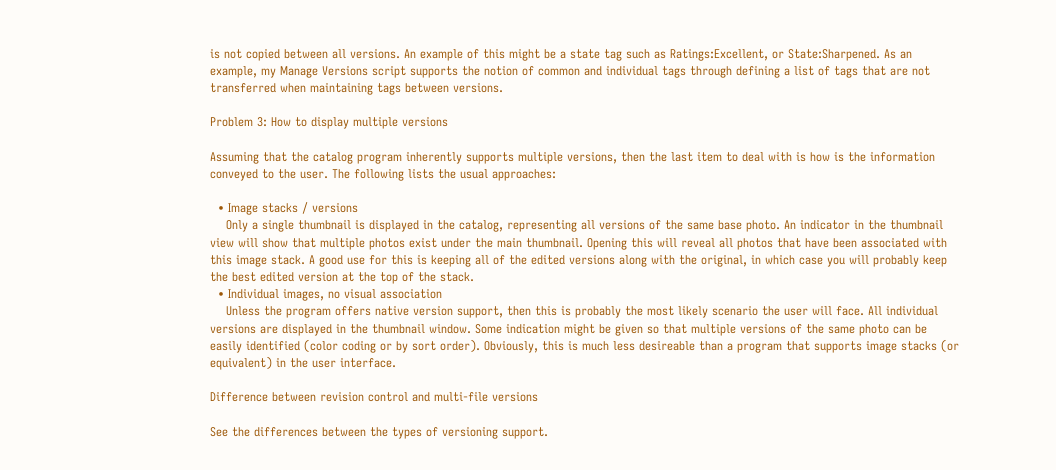is not copied between all versions. An example of this might be a state tag such as Ratings:Excellent, or State:Sharpened. As an example, my Manage Versions script supports the notion of common and individual tags through defining a list of tags that are not transferred when maintaining tags between versions.

Problem 3: How to display multiple versions

Assuming that the catalog program inherently supports multiple versions, then the last item to deal with is how is the information conveyed to the user. The following lists the usual approaches:

  • Image stacks / versions
    Only a single thumbnail is displayed in the catalog, representing all versions of the same base photo. An indicator in the thumbnail view will show that multiple photos exist under the main thumbnail. Opening this will reveal all photos that have been associated with this image stack. A good use for this is keeping all of the edited versions along with the original, in which case you will probably keep the best edited version at the top of the stack.
  • Individual images, no visual association
    Unless the program offers native version support, then this is probably the most likely scenario the user will face. All individual versions are displayed in the thumbnail window. Some indication might be given so that multiple versions of the same photo can be easily identified (color coding or by sort order). Obviously, this is much less desireable than a program that supports image stacks (or equivalent) in the user interface.

Difference between revision control and multi-file versions

See the differences between the types of versioning support.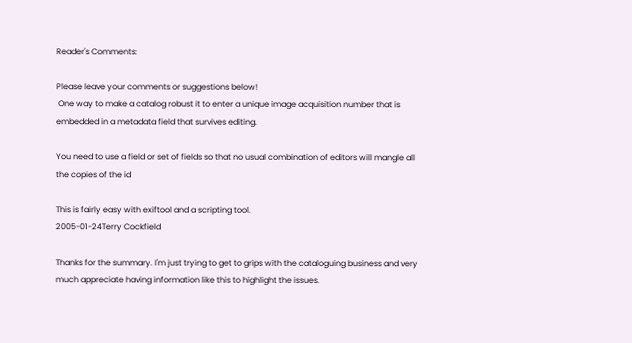Reader's Comments:

Please leave your comments or suggestions below!
 One way to make a catalog robust it to enter a unique image acquisition number that is embedded in a metadata field that survives editing.

You need to use a field or set of fields so that no usual combination of editors will mangle all the copies of the id

This is fairly easy with exiftool and a scripting tool.
2005-01-24Terry Cockfield

Thanks for the summary. I'm just trying to get to grips with the cataloguing business and very much appreciate having information like this to highlight the issues.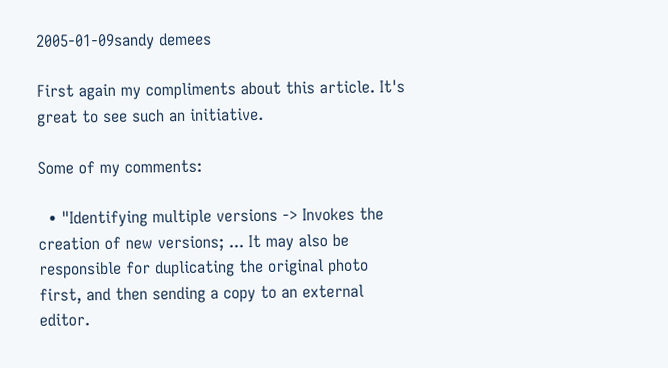2005-01-09sandy demees

First again my compliments about this article. It's great to see such an initiative.

Some of my comments:

  • "Identifying multiple versions -> Invokes the creation of new versions; ... It may also be responsible for duplicating the original photo first, and then sending a copy to an external editor.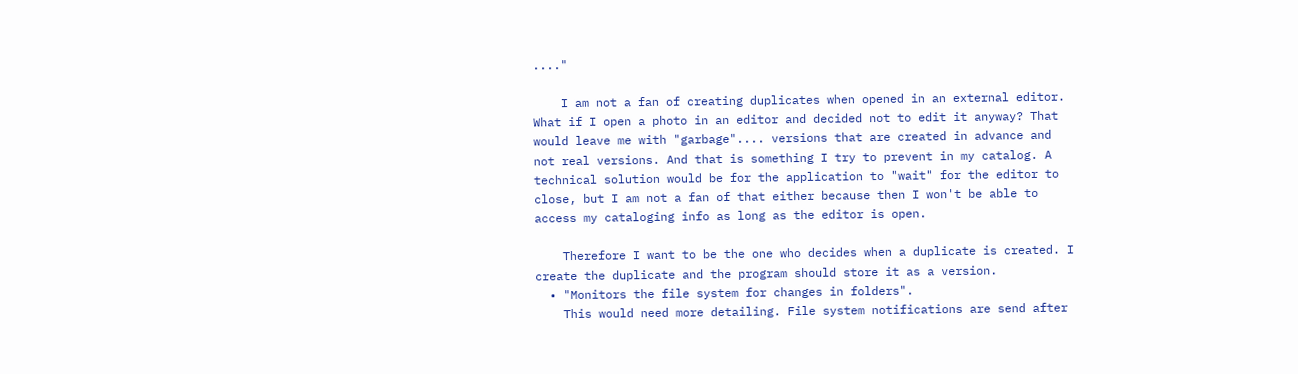...."

    I am not a fan of creating duplicates when opened in an external editor. What if I open a photo in an editor and decided not to edit it anyway? That would leave me with "garbage".... versions that are created in advance and not real versions. And that is something I try to prevent in my catalog. A technical solution would be for the application to "wait" for the editor to close, but I am not a fan of that either because then I won't be able to access my cataloging info as long as the editor is open.

    Therefore I want to be the one who decides when a duplicate is created. I create the duplicate and the program should store it as a version.
  • "Monitors the file system for changes in folders".
    This would need more detailing. File system notifications are send after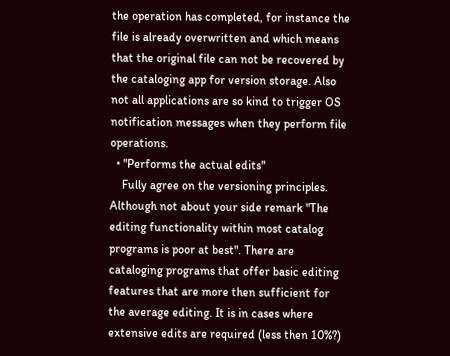the operation has completed, for instance the file is already overwritten and which means that the original file can not be recovered by the cataloging app for version storage. Also not all applications are so kind to trigger OS notification messages when they perform file operations.
  • "Performs the actual edits"
    Fully agree on the versioning principles. Although not about your side remark "The editing functionality within most catalog programs is poor at best". There are cataloging programs that offer basic editing features that are more then sufficient for the average editing. It is in cases where extensive edits are required (less then 10%?)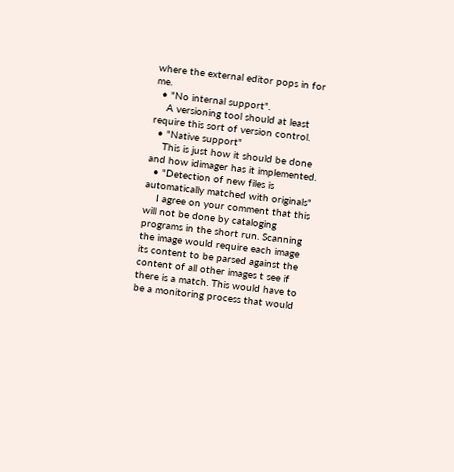where the external editor pops in for me.
  • "No internal support".
    A versioning tool should at least require this sort of version control.
  • "Native support"
    This is just how it should be done and how idimager has it implemented.
  • "Detection of new files is automatically matched with originals"
    I agree on your comment that this will not be done by cataloging programs in the short run. Scanning the image would require each image its content to be parsed against the content of all other images t see if there is a match. This would have to be a monitoring process that would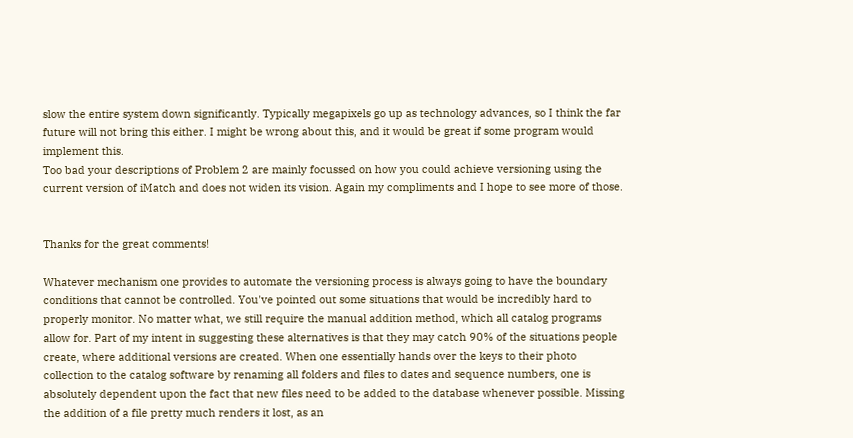slow the entire system down significantly. Typically megapixels go up as technology advances, so I think the far future will not bring this either. I might be wrong about this, and it would be great if some program would implement this.
Too bad your descriptions of Problem 2 are mainly focussed on how you could achieve versioning using the current version of iMatch and does not widen its vision. Again my compliments and I hope to see more of those.


Thanks for the great comments!

Whatever mechanism one provides to automate the versioning process is always going to have the boundary conditions that cannot be controlled. You've pointed out some situations that would be incredibly hard to properly monitor. No matter what, we still require the manual addition method, which all catalog programs allow for. Part of my intent in suggesting these alternatives is that they may catch 90% of the situations people create, where additional versions are created. When one essentially hands over the keys to their photo collection to the catalog software by renaming all folders and files to dates and sequence numbers, one is absolutely dependent upon the fact that new files need to be added to the database whenever possible. Missing the addition of a file pretty much renders it lost, as an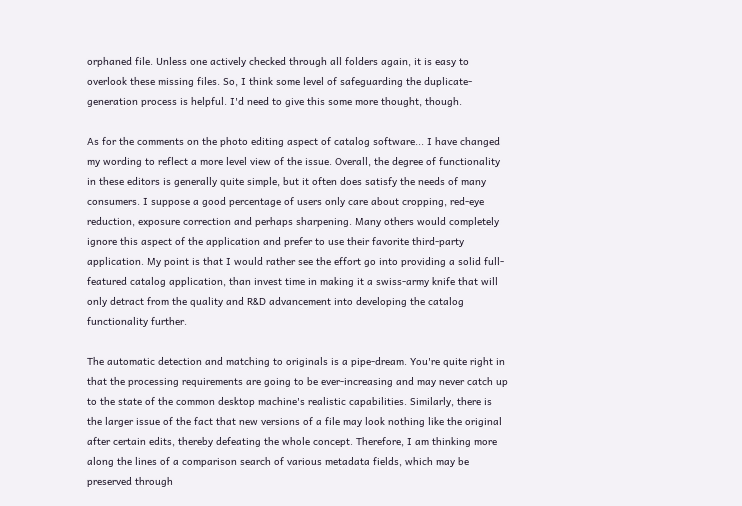orphaned file. Unless one actively checked through all folders again, it is easy to overlook these missing files. So, I think some level of safeguarding the duplicate-generation process is helpful. I'd need to give this some more thought, though.

As for the comments on the photo editing aspect of catalog software... I have changed my wording to reflect a more level view of the issue. Overall, the degree of functionality in these editors is generally quite simple, but it often does satisfy the needs of many consumers. I suppose a good percentage of users only care about cropping, red-eye reduction, exposure correction and perhaps sharpening. Many others would completely ignore this aspect of the application and prefer to use their favorite third-party application. My point is that I would rather see the effort go into providing a solid full-featured catalog application, than invest time in making it a swiss-army knife that will only detract from the quality and R&D advancement into developing the catalog functionality further.

The automatic detection and matching to originals is a pipe-dream. You're quite right in that the processing requirements are going to be ever-increasing and may never catch up to the state of the common desktop machine's realistic capabilities. Similarly, there is the larger issue of the fact that new versions of a file may look nothing like the original after certain edits, thereby defeating the whole concept. Therefore, I am thinking more along the lines of a comparison search of various metadata fields, which may be preserved through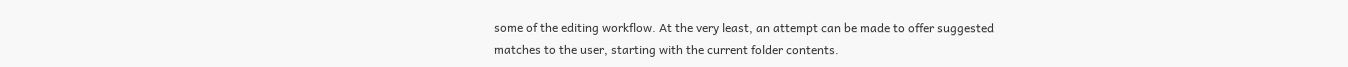some of the editing workflow. At the very least, an attempt can be made to offer suggested matches to the user, starting with the current folder contents.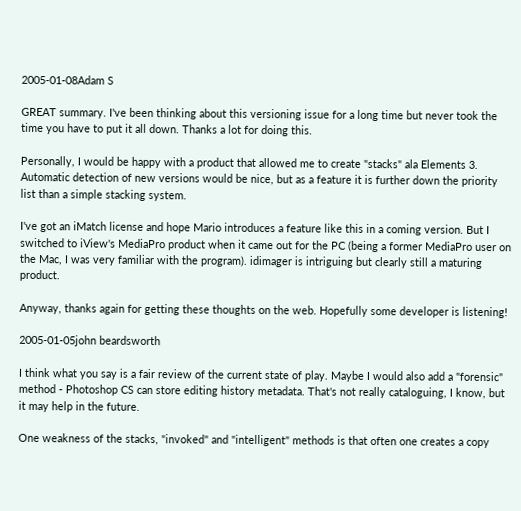2005-01-08Adam S

GREAT summary. I've been thinking about this versioning issue for a long time but never took the time you have to put it all down. Thanks a lot for doing this.

Personally, I would be happy with a product that allowed me to create "stacks" ala Elements 3. Automatic detection of new versions would be nice, but as a feature it is further down the priority list than a simple stacking system.

I've got an iMatch license and hope Mario introduces a feature like this in a coming version. But I switched to iView's MediaPro product when it came out for the PC (being a former MediaPro user on the Mac, I was very familiar with the program). idimager is intriguing but clearly still a maturing product.

Anyway, thanks again for getting these thoughts on the web. Hopefully some developer is listening!

2005-01-05john beardsworth

I think what you say is a fair review of the current state of play. Maybe I would also add a "forensic" method - Photoshop CS can store editing history metadata. That's not really cataloguing, I know, but it may help in the future.

One weakness of the stacks, "invoked" and "intelligent" methods is that often one creates a copy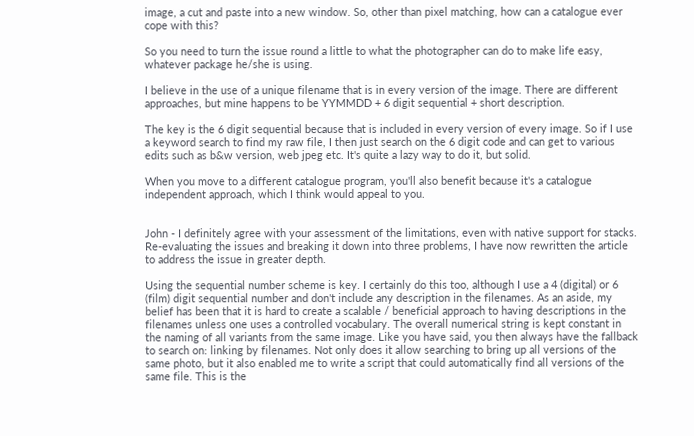image, a cut and paste into a new window. So, other than pixel matching, how can a catalogue ever cope with this?

So you need to turn the issue round a little to what the photographer can do to make life easy, whatever package he/she is using.

I believe in the use of a unique filename that is in every version of the image. There are different approaches, but mine happens to be YYMMDD + 6 digit sequential + short description.

The key is the 6 digit sequential because that is included in every version of every image. So if I use a keyword search to find my raw file, I then just search on the 6 digit code and can get to various edits such as b&w version, web jpeg etc. It's quite a lazy way to do it, but solid.

When you move to a different catalogue program, you'll also benefit because it's a catalogue independent approach, which I think would appeal to you.


John - I definitely agree with your assessment of the limitations, even with native support for stacks. Re-evaluating the issues and breaking it down into three problems, I have now rewritten the article to address the issue in greater depth.

Using the sequential number scheme is key. I certainly do this too, although I use a 4 (digital) or 6 (film) digit sequential number and don't include any description in the filenames. As an aside, my belief has been that it is hard to create a scalable / beneficial approach to having descriptions in the filenames unless one uses a controlled vocabulary. The overall numerical string is kept constant in the naming of all variants from the same image. Like you have said, you then always have the fallback to search on: linking by filenames. Not only does it allow searching to bring up all versions of the same photo, but it also enabled me to write a script that could automatically find all versions of the same file. This is the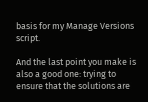basis for my Manage Versions script.

And the last point you make is also a good one: trying to ensure that the solutions are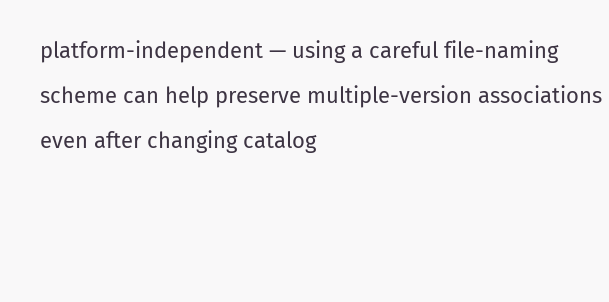platform-independent — using a careful file-naming scheme can help preserve multiple-version associations even after changing catalog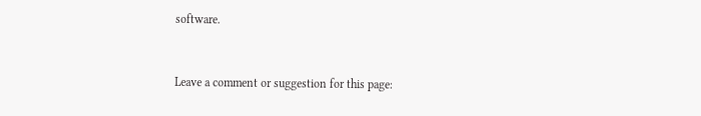software.


Leave a comment or suggestion for this page: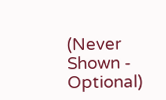(Never Shown - Optional)